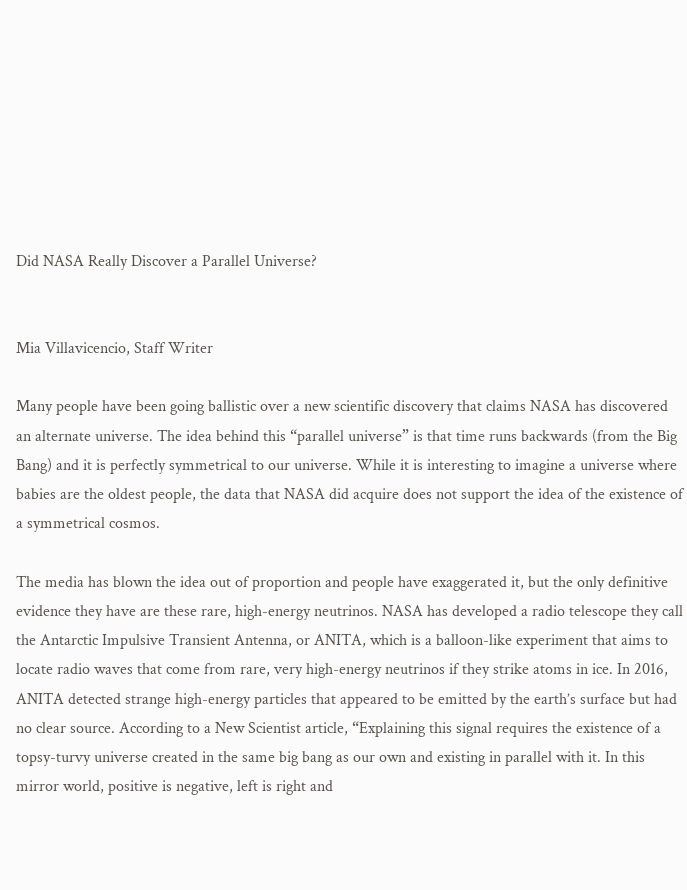Did NASA Really Discover a Parallel Universe?


Mia Villavicencio, Staff Writer

Many people have been going ballistic over a new scientific discovery that claims NASA has discovered an alternate universe. The idea behind this “parallel universe” is that time runs backwards (from the Big Bang) and it is perfectly symmetrical to our universe. While it is interesting to imagine a universe where babies are the oldest people, the data that NASA did acquire does not support the idea of the existence of a symmetrical cosmos.

The media has blown the idea out of proportion and people have exaggerated it, but the only definitive evidence they have are these rare, high-energy neutrinos. NASA has developed a radio telescope they call the Antarctic Impulsive Transient Antenna, or ANITA, which is a balloon-like experiment that aims to locate radio waves that come from rare, very high-energy neutrinos if they strike atoms in ice. In 2016, ANITA detected strange high-energy particles that appeared to be emitted by the earth’s surface but had no clear source. According to a New Scientist article, “Explaining this signal requires the existence of a topsy-turvy universe created in the same big bang as our own and existing in parallel with it. In this mirror world, positive is negative, left is right and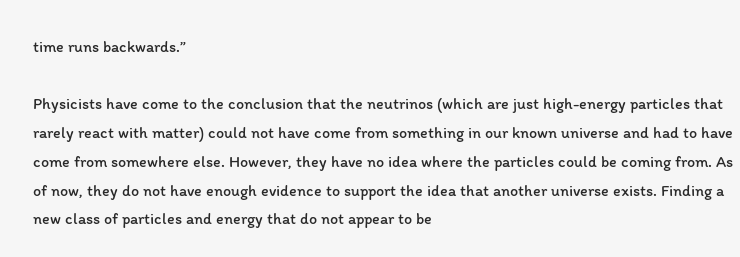time runs backwards.”

Physicists have come to the conclusion that the neutrinos (which are just high-energy particles that rarely react with matter) could not have come from something in our known universe and had to have come from somewhere else. However, they have no idea where the particles could be coming from. As of now, they do not have enough evidence to support the idea that another universe exists. Finding a new class of particles and energy that do not appear to be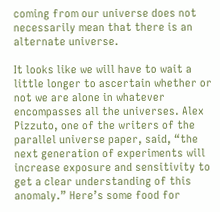coming from our universe does not necessarily mean that there is an alternate universe.

It looks like we will have to wait a little longer to ascertain whether or not we are alone in whatever encompasses all the universes. Alex Pizzuto, one of the writers of the parallel universe paper, said, “the next generation of experiments will increase exposure and sensitivity to get a clear understanding of this anomaly.” Here’s some food for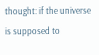thought: if the universe is supposed to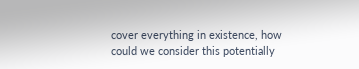cover everything in existence, how could we consider this potentially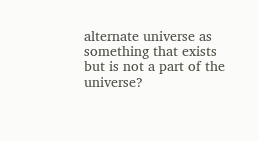alternate universe as something that exists but is not a part of the universe?